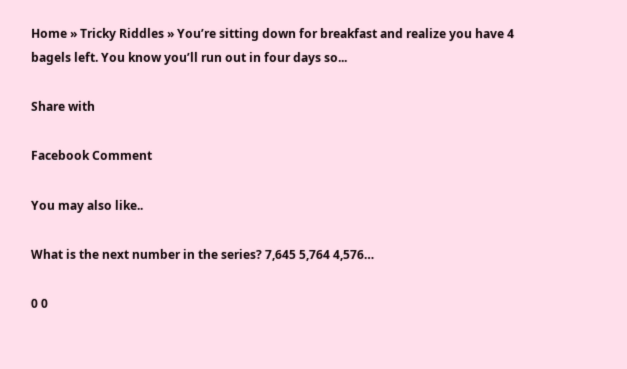Home » Tricky Riddles » You’re sitting down for breakfast and realize you have 4 bagels left. You know you’ll run out in four days so...

Share with

Facebook Comment

You may also like..

What is the next number in the series? 7,645 5,764 4,576…

0 0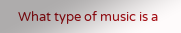What type of music is a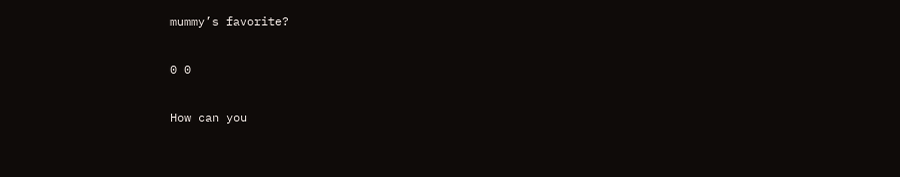mummy’s favorite?

0 0

How can you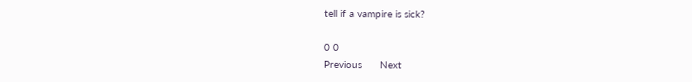tell if a vampire is sick?

0 0
Previous      Next